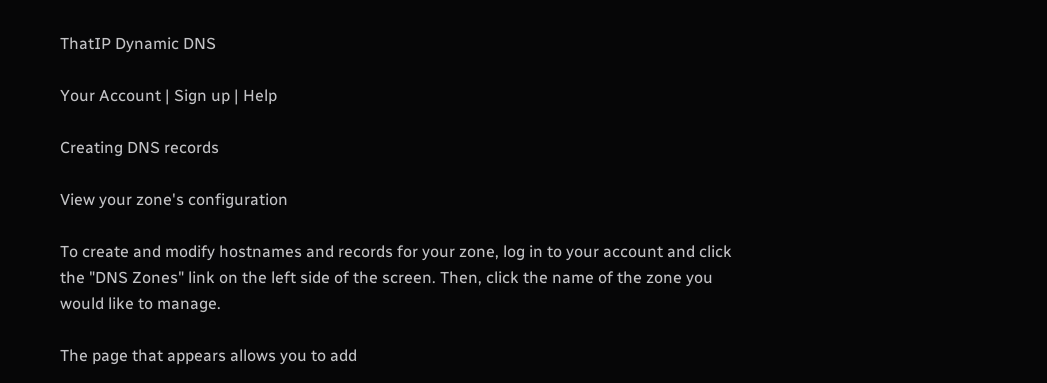ThatIP Dynamic DNS

Your Account | Sign up | Help

Creating DNS records

View your zone's configuration

To create and modify hostnames and records for your zone, log in to your account and click the "DNS Zones" link on the left side of the screen. Then, click the name of the zone you would like to manage.

The page that appears allows you to add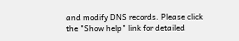and modify DNS records. Please click the "Show help" link for detailed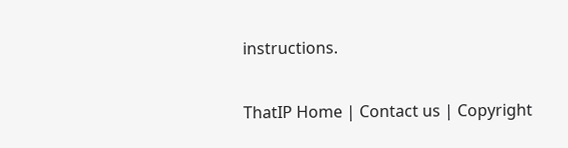instructions.

ThatIP Home | Contact us | Copyright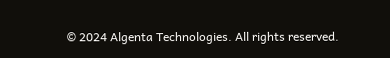© 2024 Algenta Technologies. All rights reserved.